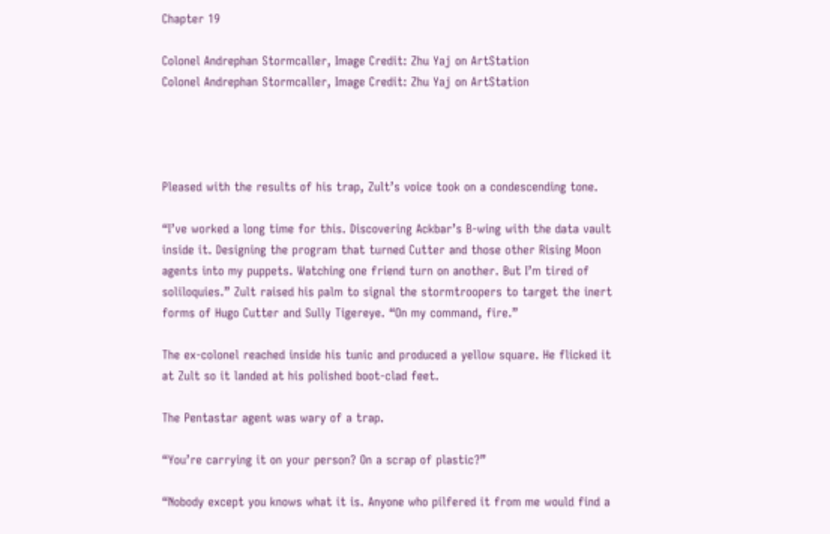Chapter 19

Colonel Andrephan Stormcaller, Image Credit: Zhu Yaj on ArtStation
Colonel Andrephan Stormcaller, Image Credit: Zhu Yaj on ArtStation




Pleased with the results of his trap, Zult’s voice took on a condescending tone.

“I’ve worked a long time for this. Discovering Ackbar’s B-wing with the data vault inside it. Designing the program that turned Cutter and those other Rising Moon agents into my puppets. Watching one friend turn on another. But I’m tired of soliloquies.” Zult raised his palm to signal the stormtroopers to target the inert forms of Hugo Cutter and Sully Tigereye. “On my command, fire.”

The ex-colonel reached inside his tunic and produced a yellow square. He flicked it at Zult so it landed at his polished boot-clad feet.

The Pentastar agent was wary of a trap.

“You’re carrying it on your person? On a scrap of plastic?”

“Nobody except you knows what it is. Anyone who pilfered it from me would find a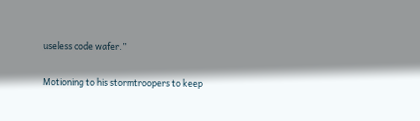useless code wafer.”

Motioning to his stormtroopers to keep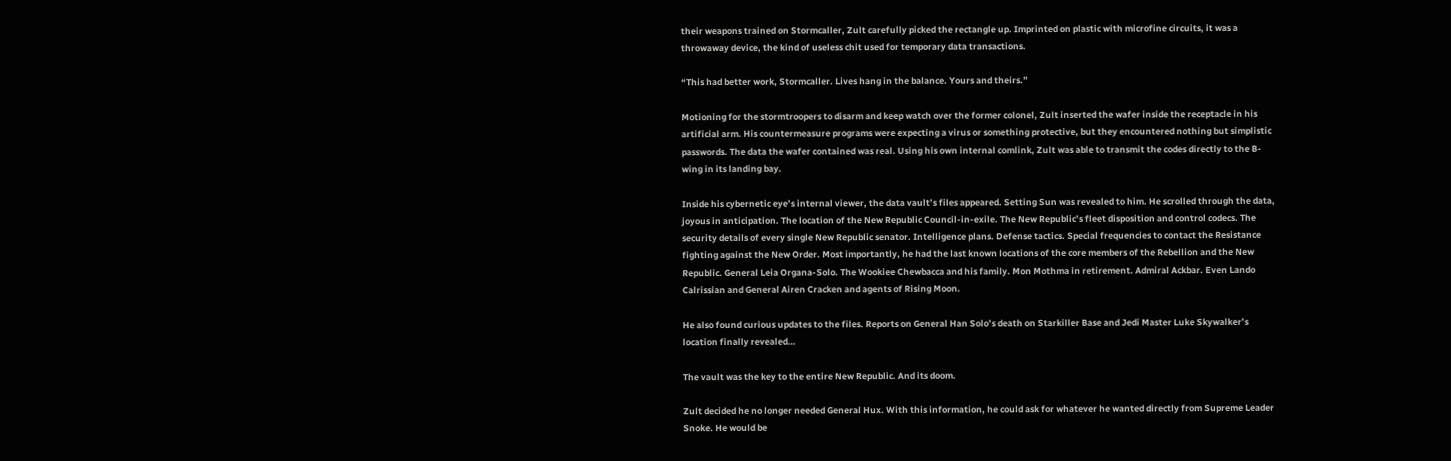their weapons trained on Stormcaller, Zult carefully picked the rectangle up. Imprinted on plastic with microfine circuits, it was a throwaway device, the kind of useless chit used for temporary data transactions.

“This had better work, Stormcaller. Lives hang in the balance. Yours and theirs.”

Motioning for the stormtroopers to disarm and keep watch over the former colonel, Zult inserted the wafer inside the receptacle in his artificial arm. His countermeasure programs were expecting a virus or something protective, but they encountered nothing but simplistic passwords. The data the wafer contained was real. Using his own internal comlink, Zult was able to transmit the codes directly to the B-wing in its landing bay.

Inside his cybernetic eye’s internal viewer, the data vault’s files appeared. Setting Sun was revealed to him. He scrolled through the data, joyous in anticipation. The location of the New Republic Council-in-exile. The New Republic’s fleet disposition and control codecs. The security details of every single New Republic senator. Intelligence plans. Defense tactics. Special frequencies to contact the Resistance fighting against the New Order. Most importantly, he had the last known locations of the core members of the Rebellion and the New Republic. General Leia Organa-Solo. The Wookiee Chewbacca and his family. Mon Mothma in retirement. Admiral Ackbar. Even Lando Calrissian and General Airen Cracken and agents of Rising Moon.

He also found curious updates to the files. Reports on General Han Solo’s death on Starkiller Base and Jedi Master Luke Skywalker’s location finally revealed…

The vault was the key to the entire New Republic. And its doom.

Zult decided he no longer needed General Hux. With this information, he could ask for whatever he wanted directly from Supreme Leader Snoke. He would be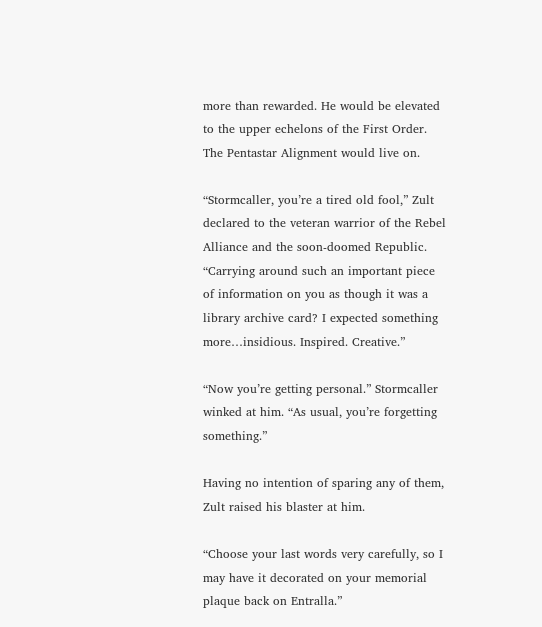more than rewarded. He would be elevated to the upper echelons of the First Order. The Pentastar Alignment would live on.

“Stormcaller, you’re a tired old fool,” Zult declared to the veteran warrior of the Rebel Alliance and the soon-doomed Republic. “Carrying around such an important piece of information on you as though it was a library archive card? I expected something more…insidious. Inspired. Creative.”

“Now you’re getting personal.” Stormcaller winked at him. “As usual, you’re forgetting something.”

Having no intention of sparing any of them, Zult raised his blaster at him.

“Choose your last words very carefully, so I may have it decorated on your memorial plaque back on Entralla.”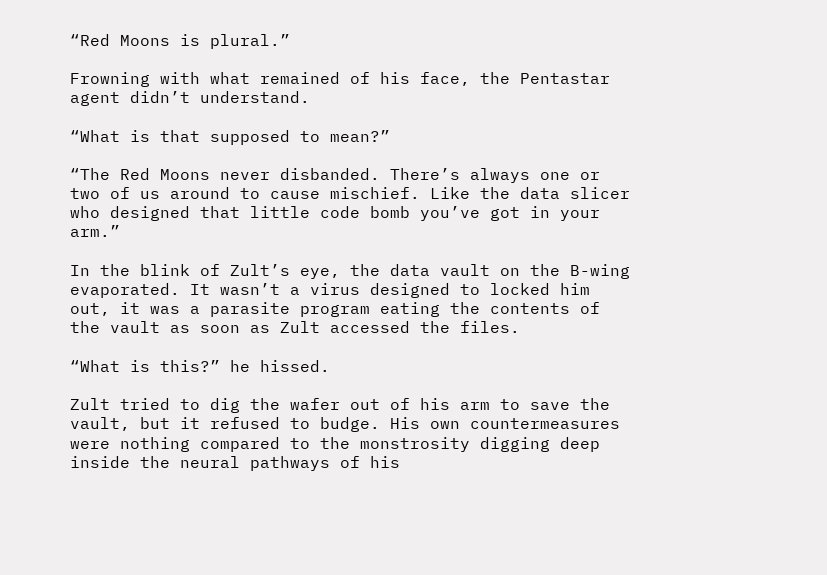“Red Moons is plural.”

Frowning with what remained of his face, the Pentastar agent didn’t understand.

“What is that supposed to mean?”

“The Red Moons never disbanded. There’s always one or two of us around to cause mischief. Like the data slicer who designed that little code bomb you’ve got in your arm.”

In the blink of Zult’s eye, the data vault on the B-wing evaporated. It wasn’t a virus designed to locked him out, it was a parasite program eating the contents of the vault as soon as Zult accessed the files.

“What is this?” he hissed.

Zult tried to dig the wafer out of his arm to save the vault, but it refused to budge. His own countermeasures were nothing compared to the monstrosity digging deep inside the neural pathways of his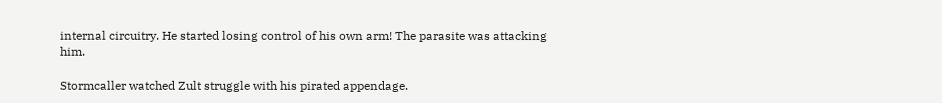internal circuitry. He started losing control of his own arm! The parasite was attacking him.

Stormcaller watched Zult struggle with his pirated appendage.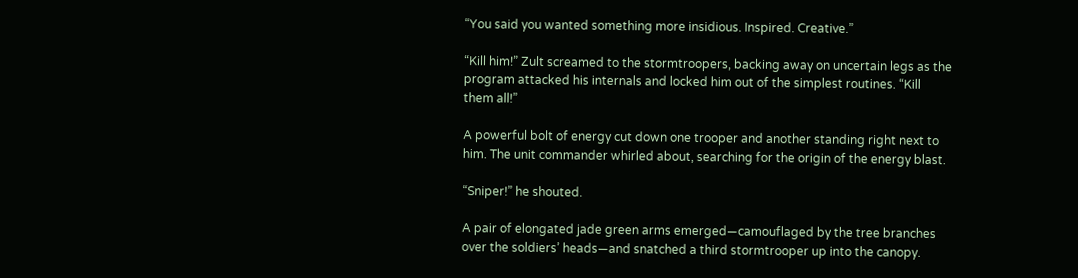“You said you wanted something more insidious. Inspired. Creative.”

“Kill him!” Zult screamed to the stormtroopers, backing away on uncertain legs as the program attacked his internals and locked him out of the simplest routines. “Kill them all!”

A powerful bolt of energy cut down one trooper and another standing right next to him. The unit commander whirled about, searching for the origin of the energy blast.

“Sniper!” he shouted.

A pair of elongated jade green arms emerged—camouflaged by the tree branches over the soldiers’ heads—and snatched a third stormtrooper up into the canopy.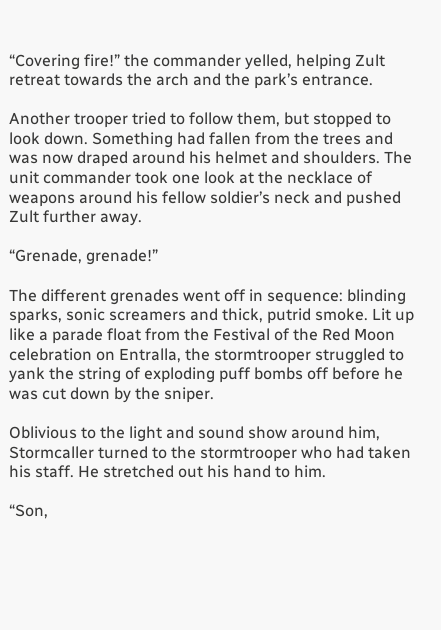“Covering fire!” the commander yelled, helping Zult retreat towards the arch and the park’s entrance.

Another trooper tried to follow them, but stopped to look down. Something had fallen from the trees and was now draped around his helmet and shoulders. The unit commander took one look at the necklace of weapons around his fellow soldier’s neck and pushed Zult further away.

“Grenade, grenade!”

The different grenades went off in sequence: blinding sparks, sonic screamers and thick, putrid smoke. Lit up like a parade float from the Festival of the Red Moon celebration on Entralla, the stormtrooper struggled to yank the string of exploding puff bombs off before he was cut down by the sniper.

Oblivious to the light and sound show around him, Stormcaller turned to the stormtrooper who had taken his staff. He stretched out his hand to him.

“Son,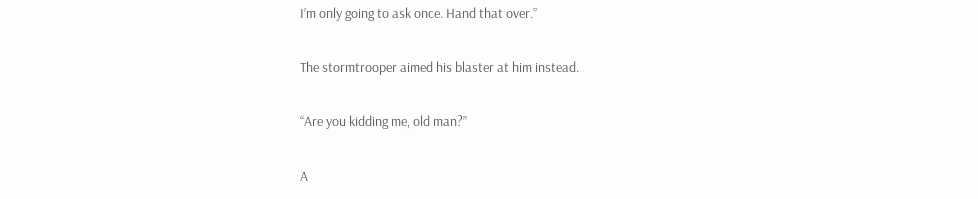I’m only going to ask once. Hand that over.”

The stormtrooper aimed his blaster at him instead.

“Are you kidding me, old man?”

A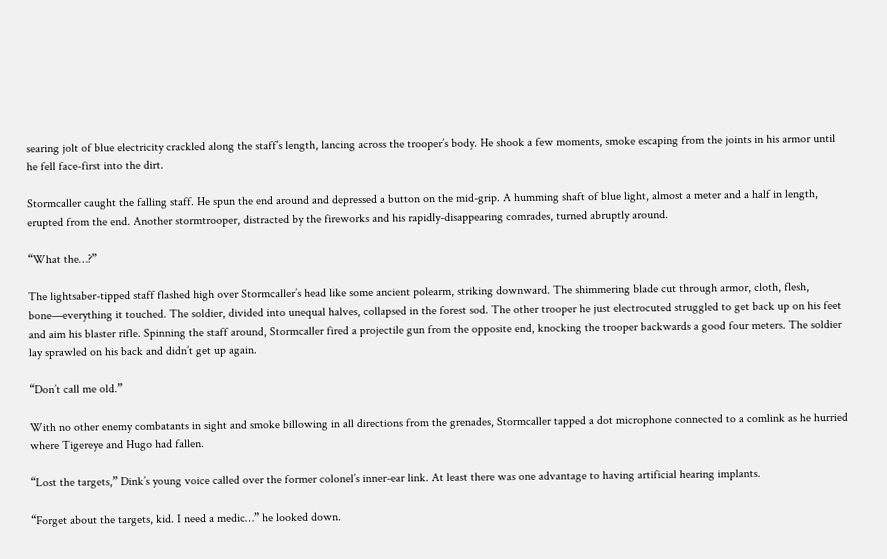searing jolt of blue electricity crackled along the staff’s length, lancing across the trooper’s body. He shook a few moments, smoke escaping from the joints in his armor until he fell face-first into the dirt.

Stormcaller caught the falling staff. He spun the end around and depressed a button on the mid-grip. A humming shaft of blue light, almost a meter and a half in length, erupted from the end. Another stormtrooper, distracted by the fireworks and his rapidly-disappearing comrades, turned abruptly around.

“What the…?”

The lightsaber-tipped staff flashed high over Stormcaller’s head like some ancient polearm, striking downward. The shimmering blade cut through armor, cloth, flesh, bone—everything it touched. The soldier, divided into unequal halves, collapsed in the forest sod. The other trooper he just electrocuted struggled to get back up on his feet and aim his blaster rifle. Spinning the staff around, Stormcaller fired a projectile gun from the opposite end, knocking the trooper backwards a good four meters. The soldier lay sprawled on his back and didn’t get up again.

“Don’t call me old.”

With no other enemy combatants in sight and smoke billowing in all directions from the grenades, Stormcaller tapped a dot microphone connected to a comlink as he hurried where Tigereye and Hugo had fallen.

“Lost the targets,” Dink’s young voice called over the former colonel’s inner-ear link. At least there was one advantage to having artificial hearing implants.

“Forget about the targets, kid. I need a medic…” he looked down.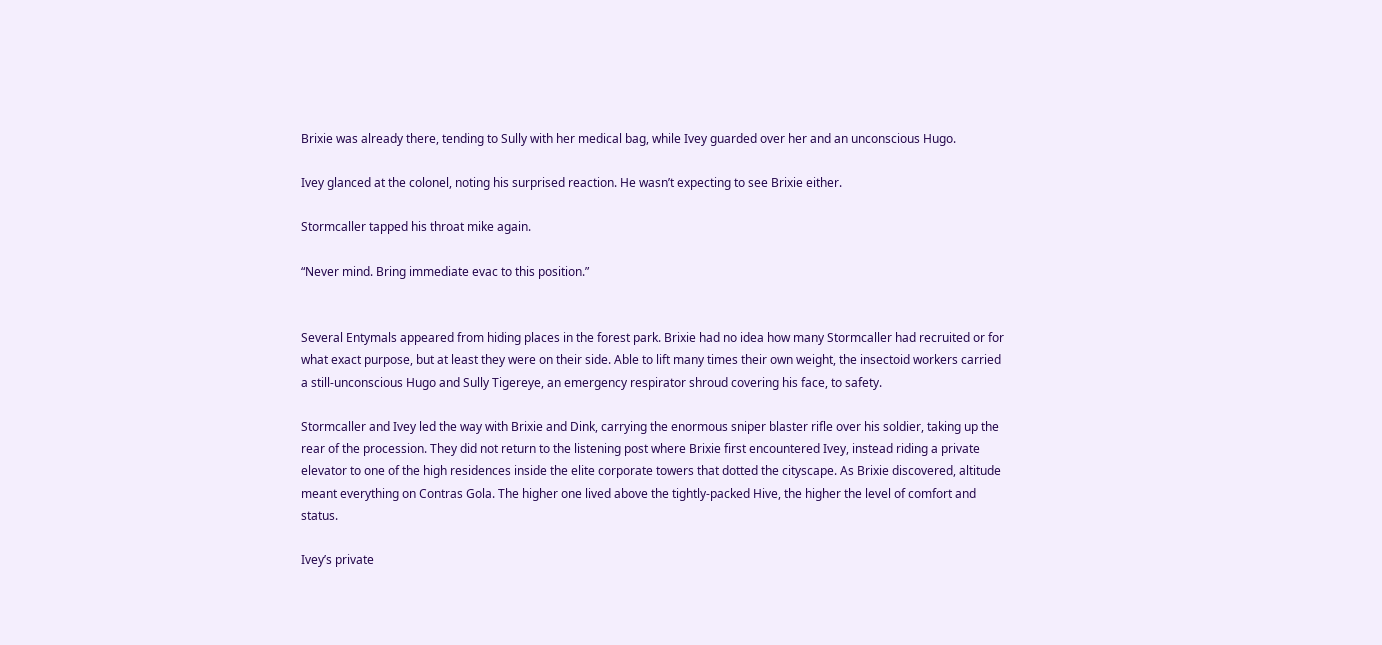Brixie was already there, tending to Sully with her medical bag, while Ivey guarded over her and an unconscious Hugo.

Ivey glanced at the colonel, noting his surprised reaction. He wasn’t expecting to see Brixie either.

Stormcaller tapped his throat mike again.

“Never mind. Bring immediate evac to this position.”


Several Entymals appeared from hiding places in the forest park. Brixie had no idea how many Stormcaller had recruited or for what exact purpose, but at least they were on their side. Able to lift many times their own weight, the insectoid workers carried a still-unconscious Hugo and Sully Tigereye, an emergency respirator shroud covering his face, to safety.

Stormcaller and Ivey led the way with Brixie and Dink, carrying the enormous sniper blaster rifle over his soldier, taking up the rear of the procession. They did not return to the listening post where Brixie first encountered Ivey, instead riding a private elevator to one of the high residences inside the elite corporate towers that dotted the cityscape. As Brixie discovered, altitude meant everything on Contras Gola. The higher one lived above the tightly-packed Hive, the higher the level of comfort and status.

Ivey’s private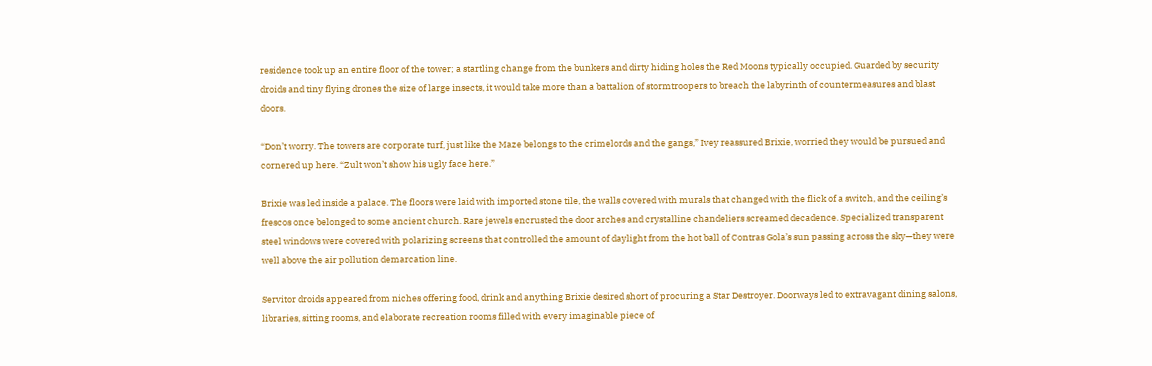residence took up an entire floor of the tower; a startling change from the bunkers and dirty hiding holes the Red Moons typically occupied. Guarded by security droids and tiny flying drones the size of large insects, it would take more than a battalion of stormtroopers to breach the labyrinth of countermeasures and blast doors.

“Don’t worry. The towers are corporate turf, just like the Maze belongs to the crimelords and the gangs,” Ivey reassured Brixie, worried they would be pursued and cornered up here. “Zult won’t show his ugly face here.”

Brixie was led inside a palace. The floors were laid with imported stone tile, the walls covered with murals that changed with the flick of a switch, and the ceiling’s frescos once belonged to some ancient church. Rare jewels encrusted the door arches and crystalline chandeliers screamed decadence. Specialized transparent steel windows were covered with polarizing screens that controlled the amount of daylight from the hot ball of Contras Gola’s sun passing across the sky—they were well above the air pollution demarcation line.

Servitor droids appeared from niches offering food, drink and anything Brixie desired short of procuring a Star Destroyer. Doorways led to extravagant dining salons, libraries, sitting rooms, and elaborate recreation rooms filled with every imaginable piece of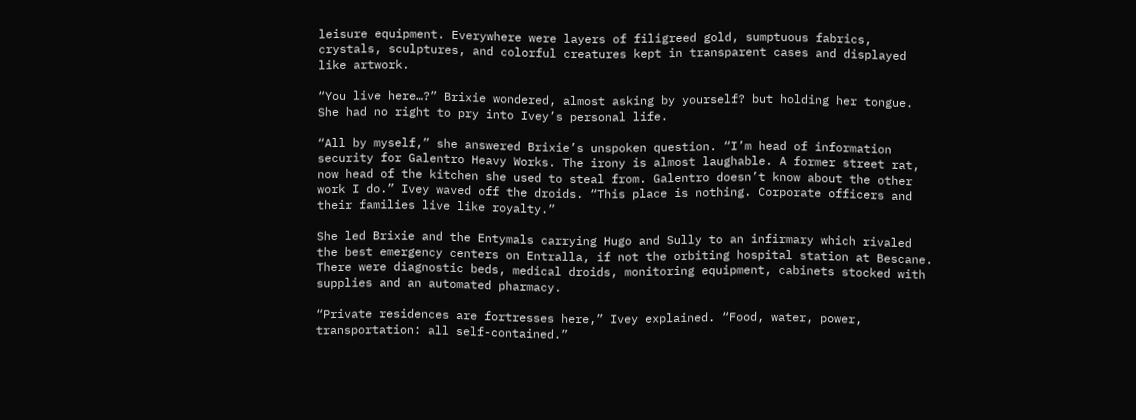leisure equipment. Everywhere were layers of filigreed gold, sumptuous fabrics, crystals, sculptures, and colorful creatures kept in transparent cases and displayed like artwork.

“You live here…?” Brixie wondered, almost asking by yourself? but holding her tongue. She had no right to pry into Ivey’s personal life.

“All by myself,” she answered Brixie’s unspoken question. “I’m head of information security for Galentro Heavy Works. The irony is almost laughable. A former street rat, now head of the kitchen she used to steal from. Galentro doesn’t know about the other work I do.” Ivey waved off the droids. “This place is nothing. Corporate officers and their families live like royalty.”

She led Brixie and the Entymals carrying Hugo and Sully to an infirmary which rivaled the best emergency centers on Entralla, if not the orbiting hospital station at Bescane. There were diagnostic beds, medical droids, monitoring equipment, cabinets stocked with supplies and an automated pharmacy.

“Private residences are fortresses here,” Ivey explained. “Food, water, power, transportation: all self-contained.”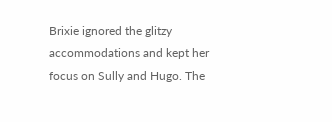Brixie ignored the glitzy accommodations and kept her focus on Sully and Hugo. The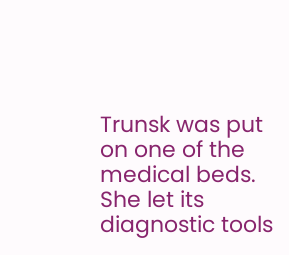Trunsk was put on one of the medical beds. She let its diagnostic tools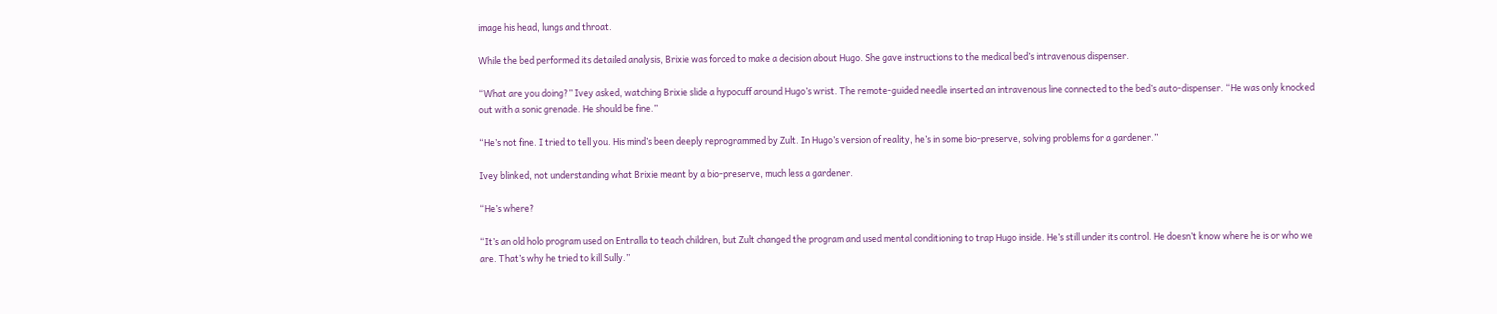image his head, lungs and throat.

While the bed performed its detailed analysis, Brixie was forced to make a decision about Hugo. She gave instructions to the medical bed’s intravenous dispenser.

“What are you doing?” Ivey asked, watching Brixie slide a hypocuff around Hugo’s wrist. The remote-guided needle inserted an intravenous line connected to the bed’s auto-dispenser. “He was only knocked out with a sonic grenade. He should be fine.”

“He’s not fine. I tried to tell you. His mind’s been deeply reprogrammed by Zult. In Hugo’s version of reality, he’s in some bio-preserve, solving problems for a gardener.”

Ivey blinked, not understanding what Brixie meant by a bio-preserve, much less a gardener.

“He’s where?

“It’s an old holo program used on Entralla to teach children, but Zult changed the program and used mental conditioning to trap Hugo inside. He’s still under its control. He doesn’t know where he is or who we are. That’s why he tried to kill Sully.”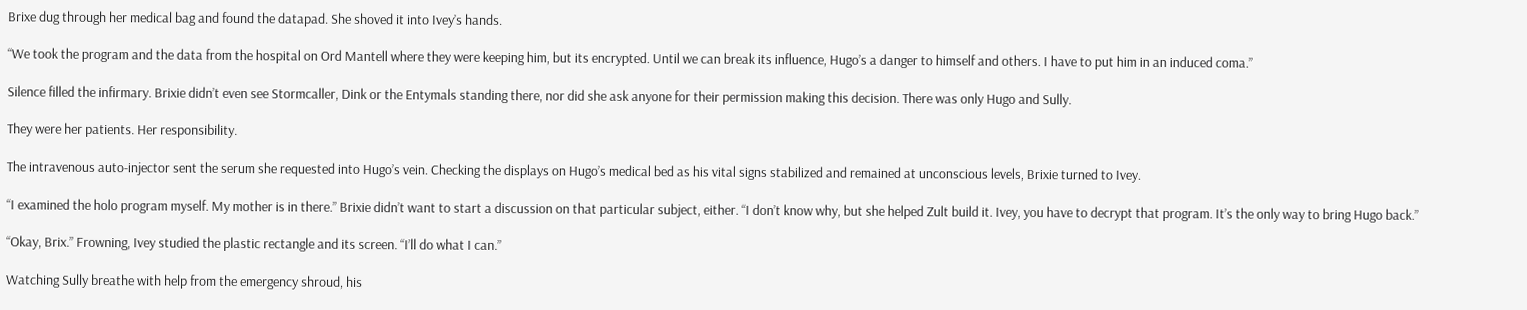Brixe dug through her medical bag and found the datapad. She shoved it into Ivey’s hands.

“We took the program and the data from the hospital on Ord Mantell where they were keeping him, but its encrypted. Until we can break its influence, Hugo’s a danger to himself and others. I have to put him in an induced coma.”

Silence filled the infirmary. Brixie didn’t even see Stormcaller, Dink or the Entymals standing there, nor did she ask anyone for their permission making this decision. There was only Hugo and Sully.

They were her patients. Her responsibility.

The intravenous auto-injector sent the serum she requested into Hugo’s vein. Checking the displays on Hugo’s medical bed as his vital signs stabilized and remained at unconscious levels, Brixie turned to Ivey.

“I examined the holo program myself. My mother is in there.” Brixie didn’t want to start a discussion on that particular subject, either. “I don’t know why, but she helped Zult build it. Ivey, you have to decrypt that program. It’s the only way to bring Hugo back.”

“Okay, Brix.” Frowning, Ivey studied the plastic rectangle and its screen. “I’ll do what I can.”

Watching Sully breathe with help from the emergency shroud, his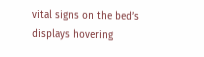vital signs on the bed’s displays hovering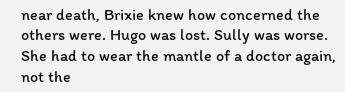near death, Brixie knew how concerned the others were. Hugo was lost. Sully was worse. She had to wear the mantle of a doctor again, not the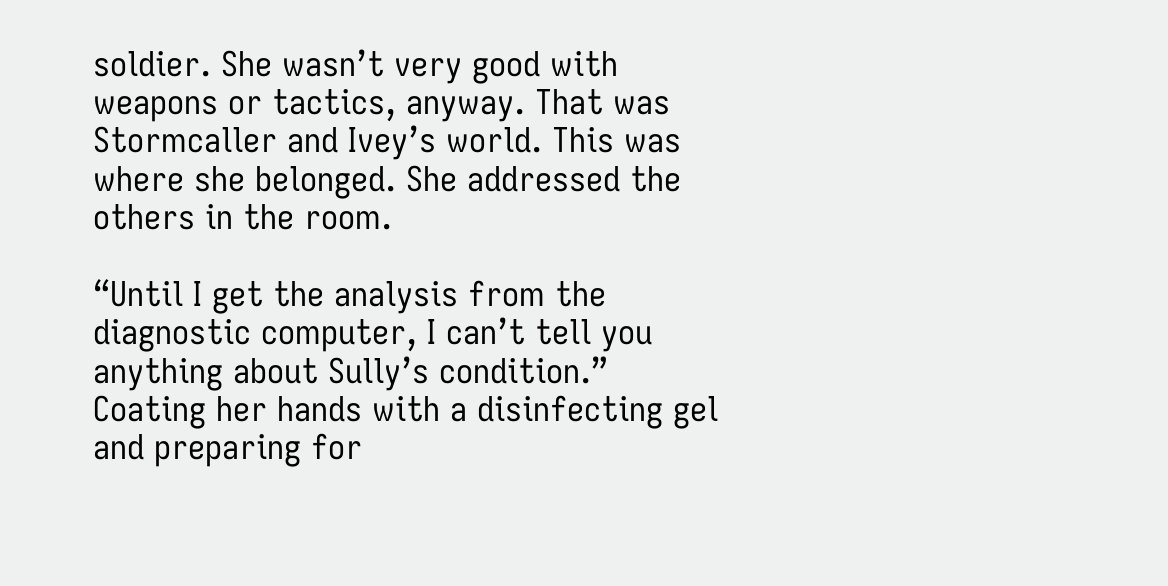soldier. She wasn’t very good with weapons or tactics, anyway. That was Stormcaller and Ivey’s world. This was where she belonged. She addressed the others in the room.

“Until I get the analysis from the diagnostic computer, I can’t tell you anything about Sully’s condition.” Coating her hands with a disinfecting gel and preparing for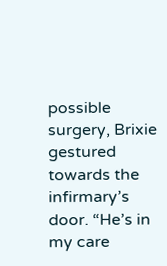possible surgery, Brixie gestured towards the infirmary’s door. “He’s in my care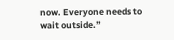now. Everyone needs to wait outside.”